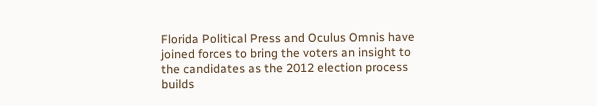Florida Political Press and Oculus Omnis have joined forces to bring the voters an insight to the candidates as the 2012 election process builds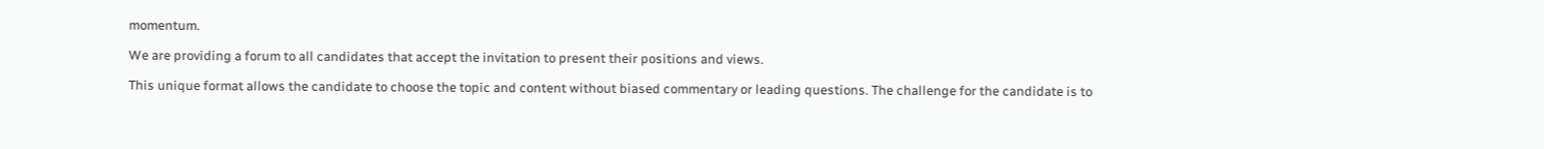momentum.

We are providing a forum to all candidates that accept the invitation to present their positions and views.

This unique format allows the candidate to choose the topic and content without biased commentary or leading questions. The challenge for the candidate is to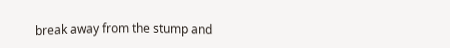break away from the stump and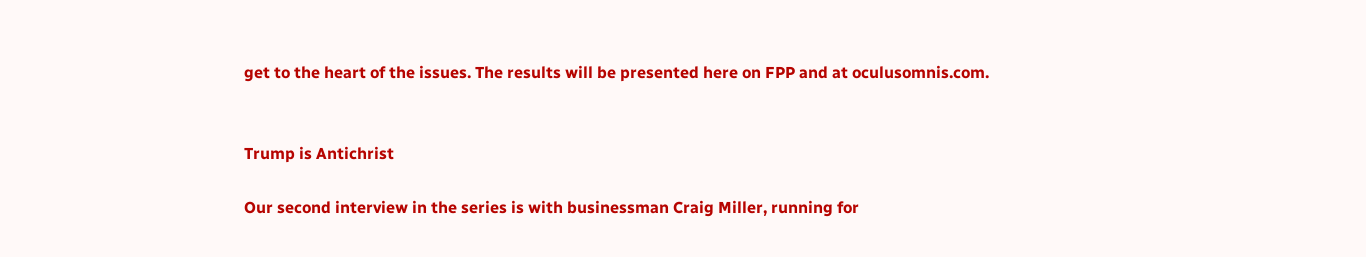get to the heart of the issues. The results will be presented here on FPP and at oculusomnis.com.


Trump is Antichrist

Our second interview in the series is with businessman Craig Miller, running for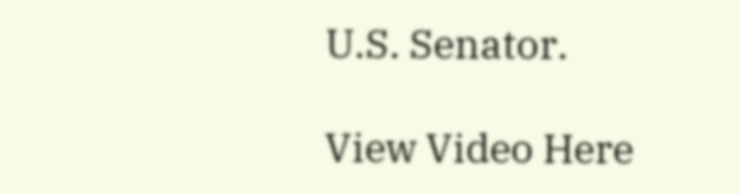U.S. Senator.

View Video Here